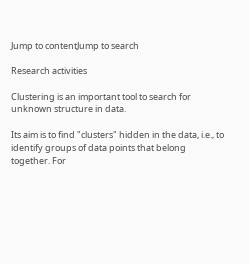Jump to contentJump to search

Research activities

Clustering is an important tool to search for unknown structure in data.

Its aim is to find "clusters" hidden in the data, i.e., to identify groups of data points that belong together. For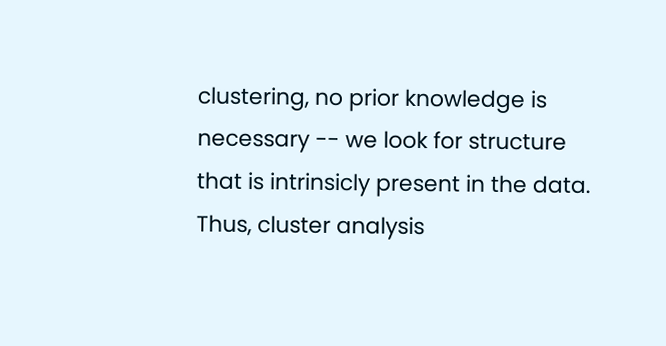clustering, no prior knowledge is necessary -- we look for structure that is intrinsicly present in the data. Thus, cluster analysis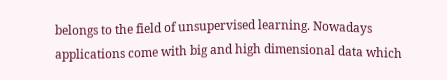belongs to the field of unsupervised learning. Nowadays applications come with big and high dimensional data which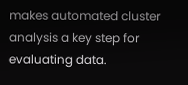makes automated cluster analysis a key step for evaluating data.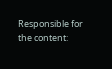Responsible for the content: